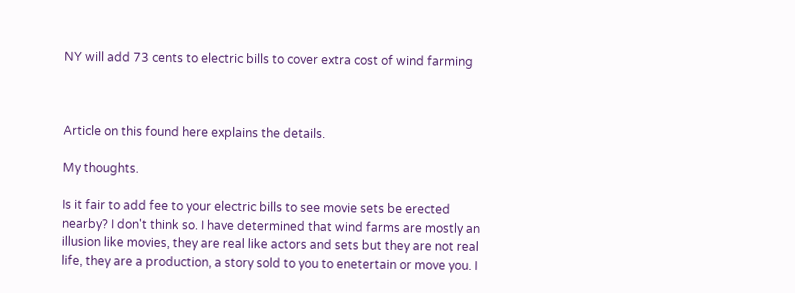NY will add 73 cents to electric bills to cover extra cost of wind farming



Article on this found here explains the details.

My thoughts.

Is it fair to add fee to your electric bills to see movie sets be erected nearby? I don't think so. I have determined that wind farms are mostly an illusion like movies, they are real like actors and sets but they are not real life, they are a production, a story sold to you to enetertain or move you. I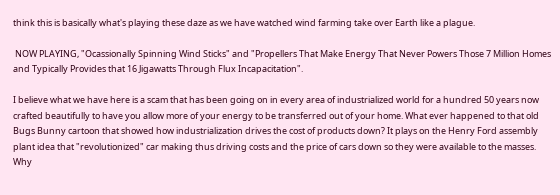think this is basically what's playing these daze as we have watched wind farming take over Earth like a plague.

 NOW PLAYING, "Ocassionally Spinning Wind Sticks" and "Propellers That Make Energy That Never Powers Those 7 Million Homes and Typically Provides that 16 Jigawatts Through Flux Incapacitation".

I believe what we have here is a scam that has been going on in every area of industrialized world for a hundred 50 years now crafted beautifully to have you allow more of your energy to be transferred out of your home. What ever happened to that old Bugs Bunny cartoon that showed how industrialization drives the cost of products down? It plays on the Henry Ford assembly plant idea that "revolutionized" car making thus driving costs and the price of cars down so they were available to the masses. Why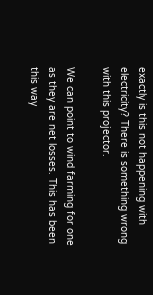exactly is this not happening with electricity? There is something wrong with this projector.

We can point to wind farming for one as they are net losses. This has been this way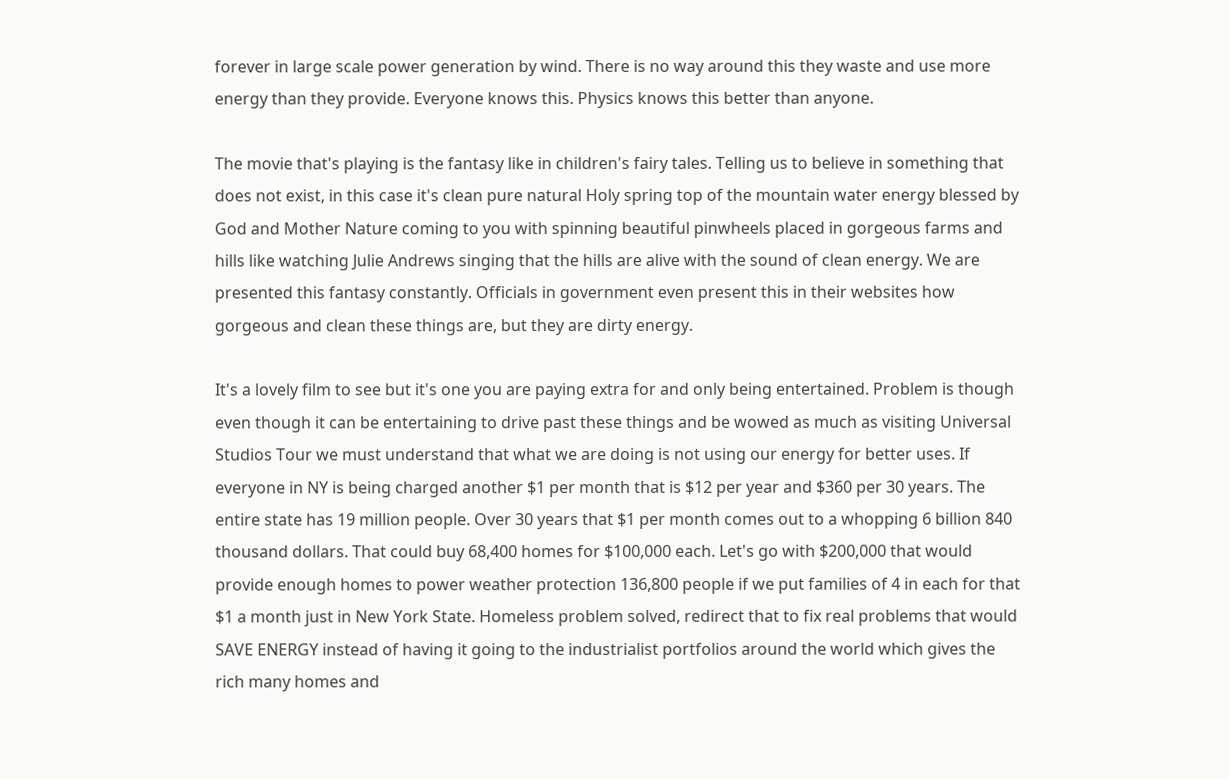forever in large scale power generation by wind. There is no way around this they waste and use more energy than they provide. Everyone knows this. Physics knows this better than anyone.

The movie that's playing is the fantasy like in children's fairy tales. Telling us to believe in something that does not exist, in this case it's clean pure natural Holy spring top of the mountain water energy blessed by God and Mother Nature coming to you with spinning beautiful pinwheels placed in gorgeous farms and hills like watching Julie Andrews singing that the hills are alive with the sound of clean energy. We are presented this fantasy constantly. Officials in government even present this in their websites how gorgeous and clean these things are, but they are dirty energy.

It's a lovely film to see but it's one you are paying extra for and only being entertained. Problem is though even though it can be entertaining to drive past these things and be wowed as much as visiting Universal Studios Tour we must understand that what we are doing is not using our energy for better uses. If everyone in NY is being charged another $1 per month that is $12 per year and $360 per 30 years. The entire state has 19 million people. Over 30 years that $1 per month comes out to a whopping 6 billion 840 thousand dollars. That could buy 68,400 homes for $100,000 each. Let's go with $200,000 that would provide enough homes to power weather protection 136,800 people if we put families of 4 in each for that $1 a month just in New York State. Homeless problem solved, redirect that to fix real problems that would SAVE ENERGY instead of having it going to the industrialist portfolios around the world which gives the rich many homes and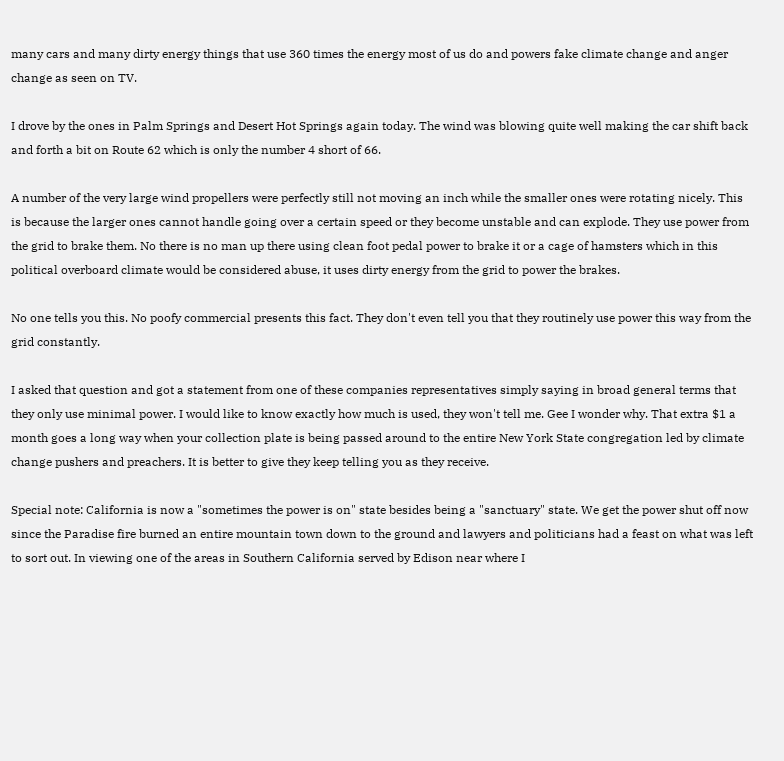many cars and many dirty energy things that use 360 times the energy most of us do and powers fake climate change and anger change as seen on TV.

I drove by the ones in Palm Springs and Desert Hot Springs again today. The wind was blowing quite well making the car shift back and forth a bit on Route 62 which is only the number 4 short of 66.

A number of the very large wind propellers were perfectly still not moving an inch while the smaller ones were rotating nicely. This is because the larger ones cannot handle going over a certain speed or they become unstable and can explode. They use power from the grid to brake them. No there is no man up there using clean foot pedal power to brake it or a cage of hamsters which in this political overboard climate would be considered abuse, it uses dirty energy from the grid to power the brakes.

No one tells you this. No poofy commercial presents this fact. They don't even tell you that they routinely use power this way from the grid constantly.

I asked that question and got a statement from one of these companies representatives simply saying in broad general terms that they only use minimal power. I would like to know exactly how much is used, they won't tell me. Gee I wonder why. That extra $1 a month goes a long way when your collection plate is being passed around to the entire New York State congregation led by climate change pushers and preachers. It is better to give they keep telling you as they receive.

Special note: California is now a "sometimes the power is on" state besides being a "sanctuary" state. We get the power shut off now since the Paradise fire burned an entire mountain town down to the ground and lawyers and politicians had a feast on what was left to sort out. In viewing one of the areas in Southern California served by Edison near where I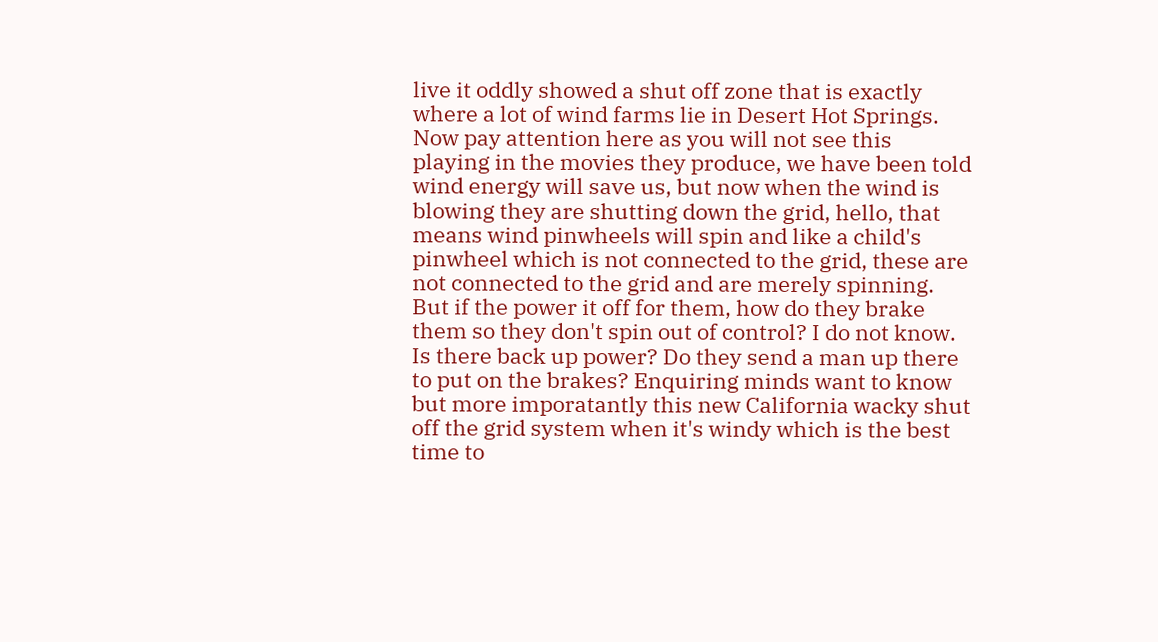live it oddly showed a shut off zone that is exactly where a lot of wind farms lie in Desert Hot Springs. Now pay attention here as you will not see this playing in the movies they produce, we have been told wind energy will save us, but now when the wind is blowing they are shutting down the grid, hello, that means wind pinwheels will spin and like a child's pinwheel which is not connected to the grid, these are not connected to the grid and are merely spinning. But if the power it off for them, how do they brake them so they don't spin out of control? I do not know. Is there back up power? Do they send a man up there to put on the brakes? Enquiring minds want to know but more imporatantly this new California wacky shut off the grid system when it's windy which is the best time to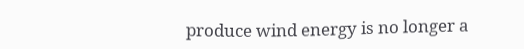produce wind energy is no longer a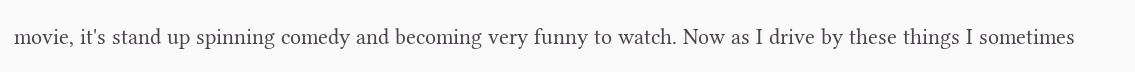movie, it's stand up spinning comedy and becoming very funny to watch. Now as I drive by these things I sometimes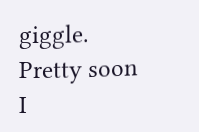giggle. Pretty soon I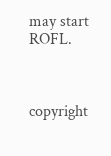may start ROFL.



copyright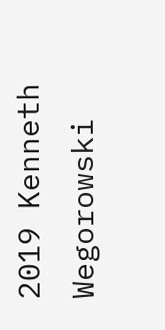2019 Kenneth Wegorowski